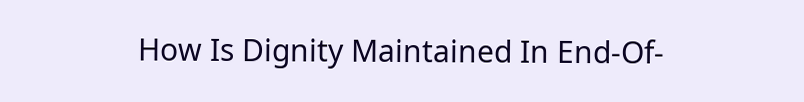How Is Dignity Maintained In End-Of-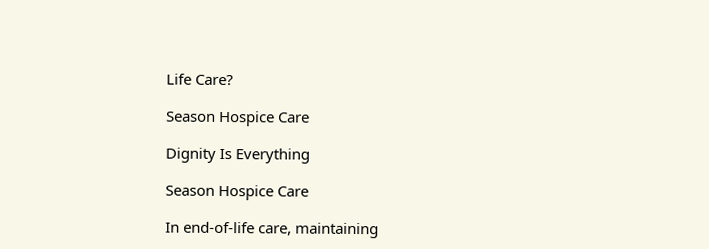Life Care?

Season Hospice Care

Dignity Is Everything

Season Hospice Care

In end-of-life care, maintaining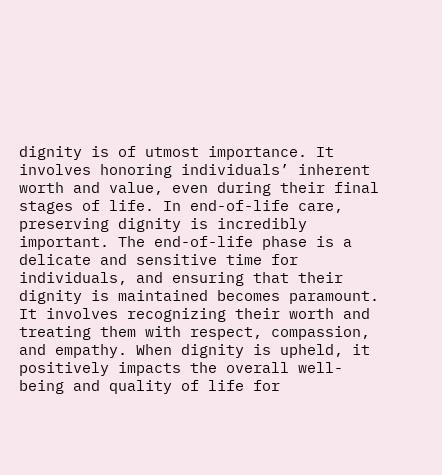dignity is of utmost importance. It involves honoring individuals’ inherent worth and value, even during their final stages of life. In end-of-life care, preserving dignity is incredibly important. The end-of-life phase is a delicate and sensitive time for individuals, and ensuring that their dignity is maintained becomes paramount. It involves recognizing their worth and treating them with respect, compassion, and empathy. When dignity is upheld, it positively impacts the overall well-being and quality of life for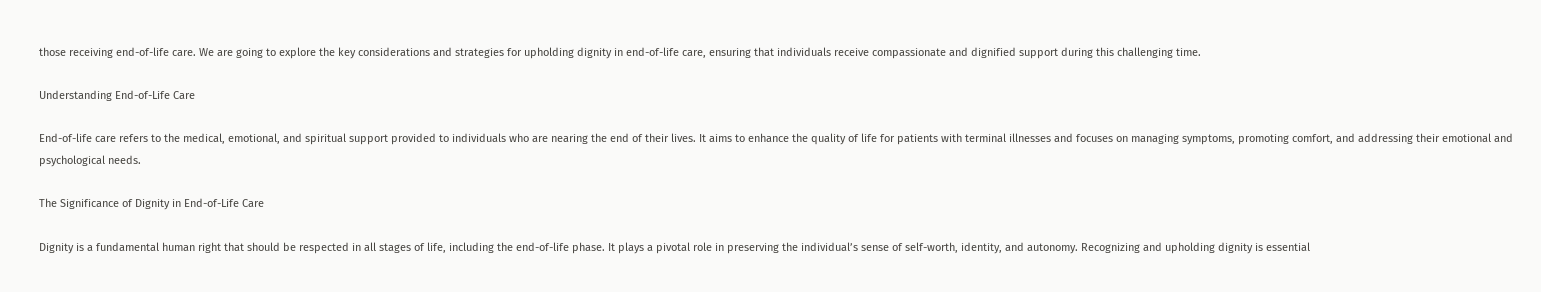those receiving end-of-life care. We are going to explore the key considerations and strategies for upholding dignity in end-of-life care, ensuring that individuals receive compassionate and dignified support during this challenging time.

Understanding End-of-Life Care

End-of-life care refers to the medical, emotional, and spiritual support provided to individuals who are nearing the end of their lives. It aims to enhance the quality of life for patients with terminal illnesses and focuses on managing symptoms, promoting comfort, and addressing their emotional and psychological needs.

The Significance of Dignity in End-of-Life Care

Dignity is a fundamental human right that should be respected in all stages of life, including the end-of-life phase. It plays a pivotal role in preserving the individual’s sense of self-worth, identity, and autonomy. Recognizing and upholding dignity is essential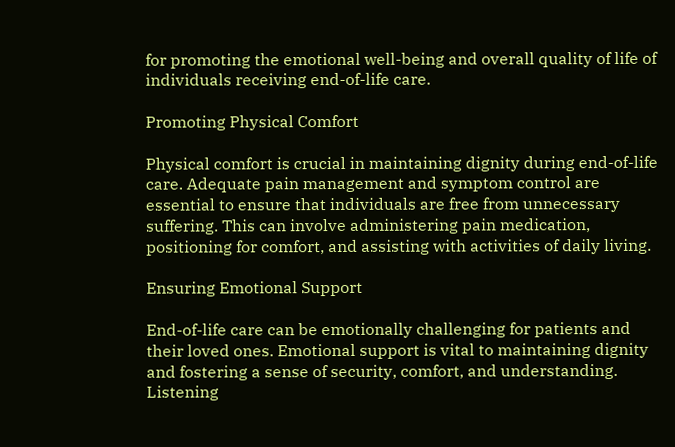for promoting the emotional well-being and overall quality of life of individuals receiving end-of-life care.

Promoting Physical Comfort

Physical comfort is crucial in maintaining dignity during end-of-life care. Adequate pain management and symptom control are essential to ensure that individuals are free from unnecessary suffering. This can involve administering pain medication, positioning for comfort, and assisting with activities of daily living.

Ensuring Emotional Support

End-of-life care can be emotionally challenging for patients and their loved ones. Emotional support is vital to maintaining dignity and fostering a sense of security, comfort, and understanding. Listening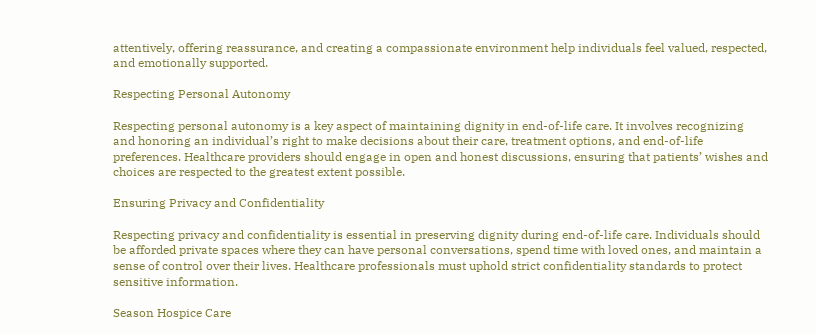attentively, offering reassurance, and creating a compassionate environment help individuals feel valued, respected, and emotionally supported.

Respecting Personal Autonomy

Respecting personal autonomy is a key aspect of maintaining dignity in end-of-life care. It involves recognizing and honoring an individual’s right to make decisions about their care, treatment options, and end-of-life preferences. Healthcare providers should engage in open and honest discussions, ensuring that patients’ wishes and choices are respected to the greatest extent possible.

Ensuring Privacy and Confidentiality

Respecting privacy and confidentiality is essential in preserving dignity during end-of-life care. Individuals should be afforded private spaces where they can have personal conversations, spend time with loved ones, and maintain a sense of control over their lives. Healthcare professionals must uphold strict confidentiality standards to protect sensitive information.

Season Hospice Care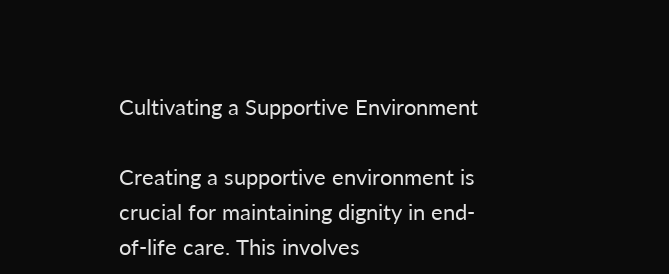Cultivating a Supportive Environment

Creating a supportive environment is crucial for maintaining dignity in end-of-life care. This involves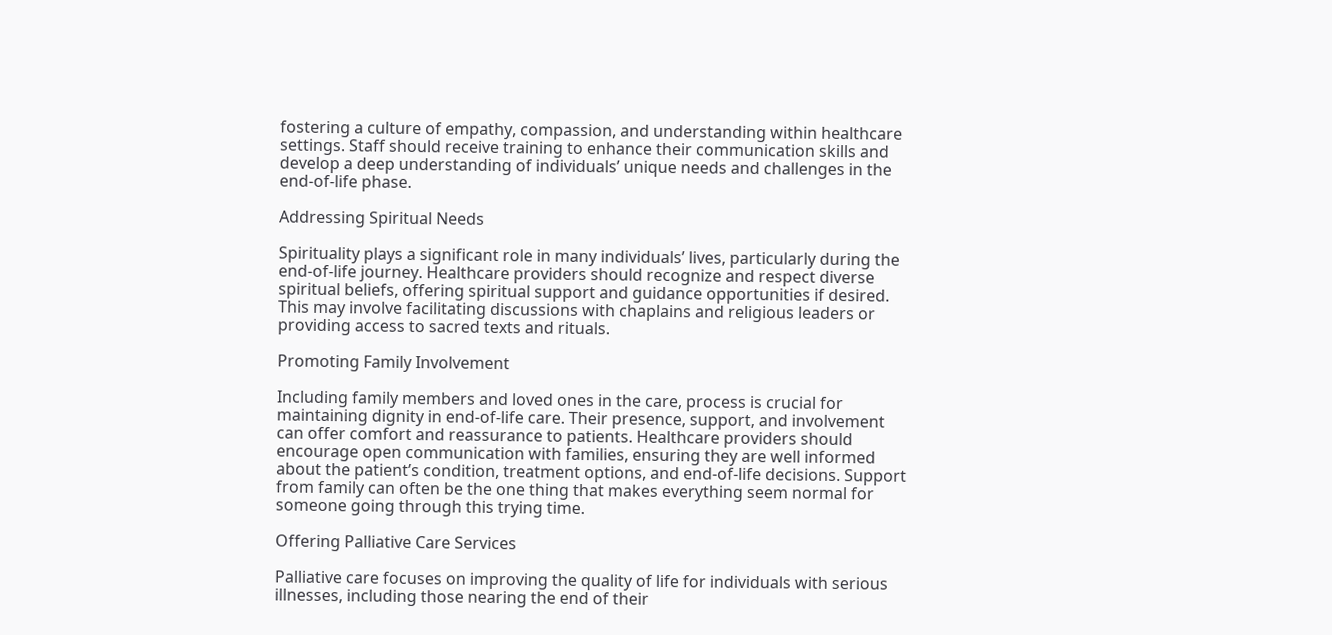fostering a culture of empathy, compassion, and understanding within healthcare settings. Staff should receive training to enhance their communication skills and develop a deep understanding of individuals’ unique needs and challenges in the end-of-life phase.

Addressing Spiritual Needs

Spirituality plays a significant role in many individuals’ lives, particularly during the end-of-life journey. Healthcare providers should recognize and respect diverse spiritual beliefs, offering spiritual support and guidance opportunities if desired. This may involve facilitating discussions with chaplains and religious leaders or providing access to sacred texts and rituals.

Promoting Family Involvement

Including family members and loved ones in the care, process is crucial for maintaining dignity in end-of-life care. Their presence, support, and involvement can offer comfort and reassurance to patients. Healthcare providers should encourage open communication with families, ensuring they are well informed about the patient’s condition, treatment options, and end-of-life decisions. Support from family can often be the one thing that makes everything seem normal for someone going through this trying time.

Offering Palliative Care Services

Palliative care focuses on improving the quality of life for individuals with serious illnesses, including those nearing the end of their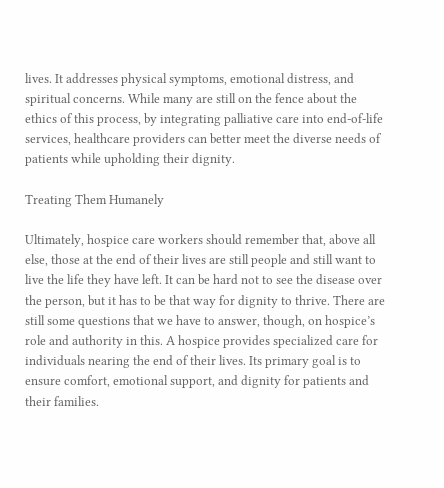lives. It addresses physical symptoms, emotional distress, and spiritual concerns. While many are still on the fence about the ethics of this process, by integrating palliative care into end-of-life services, healthcare providers can better meet the diverse needs of patients while upholding their dignity.

Treating Them Humanely

Ultimately, hospice care workers should remember that, above all else, those at the end of their lives are still people and still want to live the life they have left. It can be hard not to see the disease over the person, but it has to be that way for dignity to thrive. There are still some questions that we have to answer, though, on hospice’s role and authority in this. A hospice provides specialized care for individuals nearing the end of their lives. Its primary goal is to ensure comfort, emotional support, and dignity for patients and their families.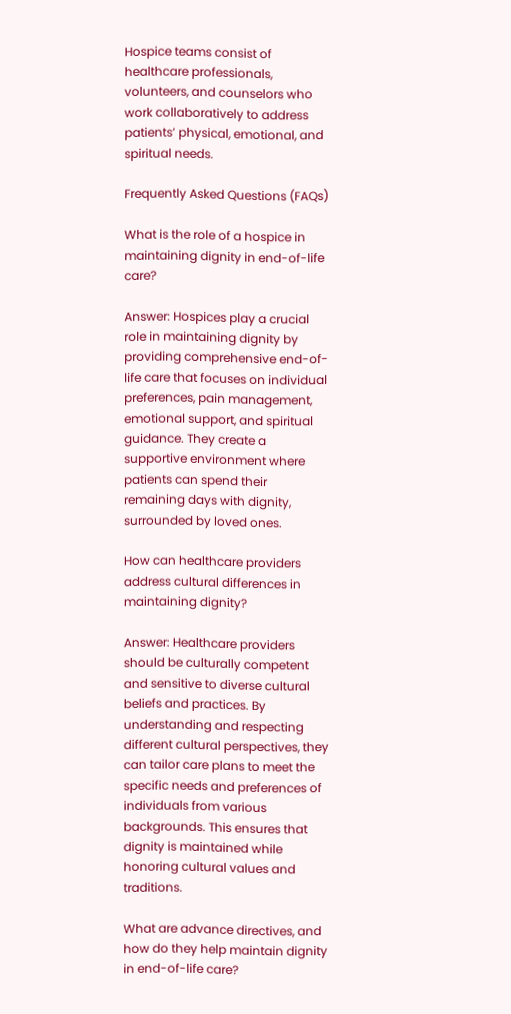Hospice teams consist of healthcare professionals, volunteers, and counselors who work collaboratively to address patients’ physical, emotional, and spiritual needs.

Frequently Asked Questions (FAQs)

What is the role of a hospice in maintaining dignity in end-of-life care?

Answer: Hospices play a crucial role in maintaining dignity by providing comprehensive end-of-life care that focuses on individual preferences, pain management, emotional support, and spiritual guidance. They create a supportive environment where patients can spend their remaining days with dignity, surrounded by loved ones.

How can healthcare providers address cultural differences in maintaining dignity?

Answer: Healthcare providers should be culturally competent and sensitive to diverse cultural beliefs and practices. By understanding and respecting different cultural perspectives, they can tailor care plans to meet the specific needs and preferences of individuals from various backgrounds. This ensures that dignity is maintained while honoring cultural values and traditions.

What are advance directives, and how do they help maintain dignity in end-of-life care?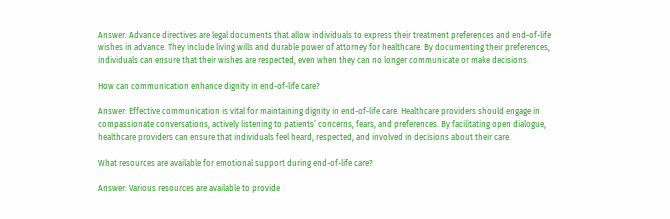Answer: Advance directives are legal documents that allow individuals to express their treatment preferences and end-of-life wishes in advance. They include living wills and durable power of attorney for healthcare. By documenting their preferences, individuals can ensure that their wishes are respected, even when they can no longer communicate or make decisions.

How can communication enhance dignity in end-of-life care?

Answer: Effective communication is vital for maintaining dignity in end-of-life care. Healthcare providers should engage in compassionate conversations, actively listening to patients’ concerns, fears, and preferences. By facilitating open dialogue, healthcare providers can ensure that individuals feel heard, respected, and involved in decisions about their care.

What resources are available for emotional support during end-of-life care?

Answer: Various resources are available to provide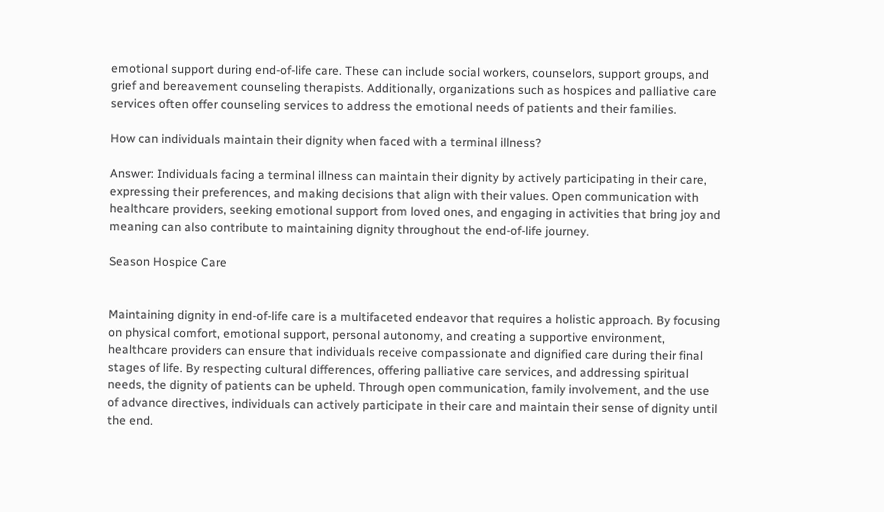emotional support during end-of-life care. These can include social workers, counselors, support groups, and grief and bereavement counseling therapists. Additionally, organizations such as hospices and palliative care services often offer counseling services to address the emotional needs of patients and their families.

How can individuals maintain their dignity when faced with a terminal illness?

Answer: Individuals facing a terminal illness can maintain their dignity by actively participating in their care, expressing their preferences, and making decisions that align with their values. Open communication with healthcare providers, seeking emotional support from loved ones, and engaging in activities that bring joy and meaning can also contribute to maintaining dignity throughout the end-of-life journey.

Season Hospice Care


Maintaining dignity in end-of-life care is a multifaceted endeavor that requires a holistic approach. By focusing on physical comfort, emotional support, personal autonomy, and creating a supportive environment, healthcare providers can ensure that individuals receive compassionate and dignified care during their final stages of life. By respecting cultural differences, offering palliative care services, and addressing spiritual needs, the dignity of patients can be upheld. Through open communication, family involvement, and the use of advance directives, individuals can actively participate in their care and maintain their sense of dignity until the end.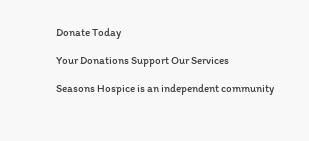Donate Today

Your Donations Support Our Services

Seasons Hospice is an independent community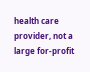health care provider, not a large for-profit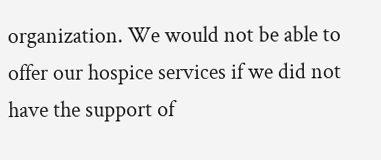organization. We would not be able to offer our hospice services if we did not have the support of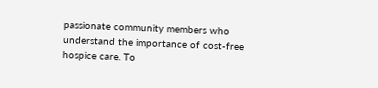passionate community members who understand the importance of cost-free hospice care. To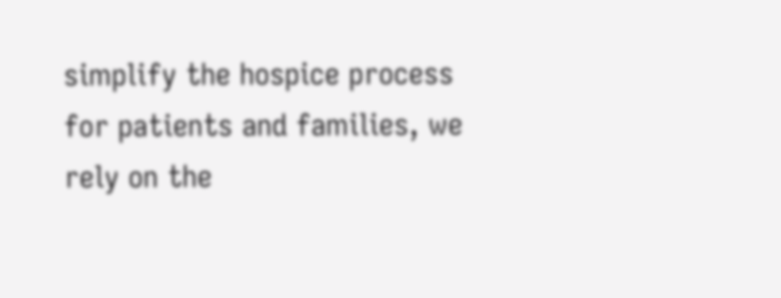simplify the hospice process for patients and families, we rely on the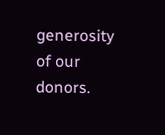generosity of our donors.